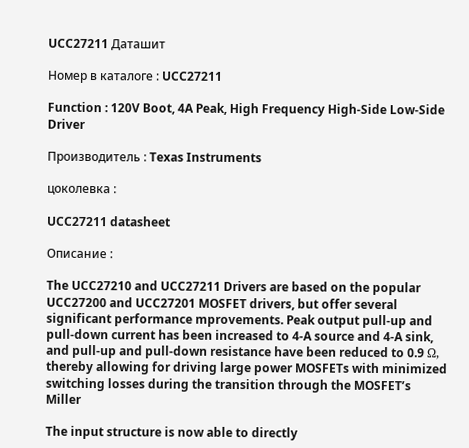UCC27211 Даташит

Номер в каталоге : UCC27211

Function : 120V Boot, 4A Peak, High Frequency High-Side Low-Side Driver

Производитель : Texas Instruments

цоколевка :

UCC27211 datasheet

Описание :

The UCC27210 and UCC27211 Drivers are based on the popular UCC27200 and UCC27201 MOSFET drivers, but offer several significant performance mprovements. Peak output pull-up and pull-down current has been increased to 4-A source and 4-A sink, and pull-up and pull-down resistance have been reduced to 0.9 Ω, thereby allowing for driving large power MOSFETs with minimized switching losses during the transition through the MOSFET’s Miller

The input structure is now able to directly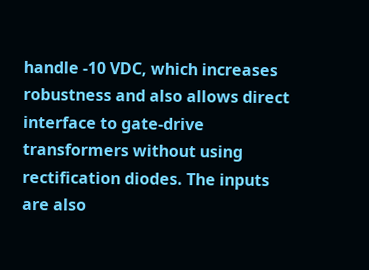handle -10 VDC, which increases robustness and also allows direct interface to gate-drive transformers without using rectification diodes. The inputs are also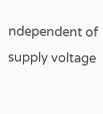ndependent of supply voltage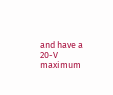and have a 20-V
maximum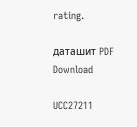rating.

даташит PDF Download

UCC27211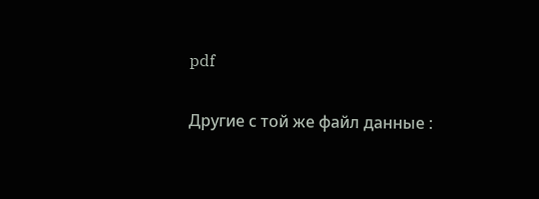pdf

Другие с той же файл данные :